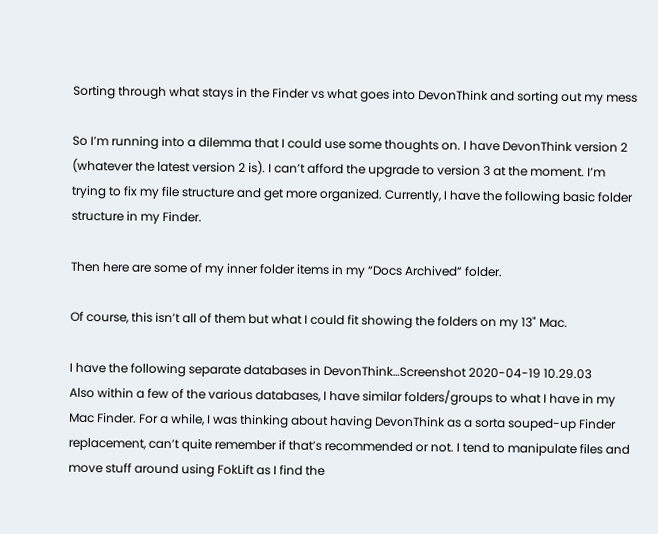Sorting through what stays in the Finder vs what goes into DevonThink and sorting out my mess

So I’m running into a dilemma that I could use some thoughts on. I have DevonThink version 2 (whatever the latest version 2 is). I can’t afford the upgrade to version 3 at the moment. I’m trying to fix my file structure and get more organized. Currently, I have the following basic folder structure in my Finder.

Then here are some of my inner folder items in my “Docs Archived” folder.

Of course, this isn’t all of them but what I could fit showing the folders on my 13" Mac.

I have the following separate databases in DevonThink…Screenshot 2020-04-19 10.29.03
Also within a few of the various databases, I have similar folders/groups to what I have in my Mac Finder. For a while, I was thinking about having DevonThink as a sorta souped-up Finder replacement, can’t quite remember if that’s recommended or not. I tend to manipulate files and move stuff around using FokLift as I find the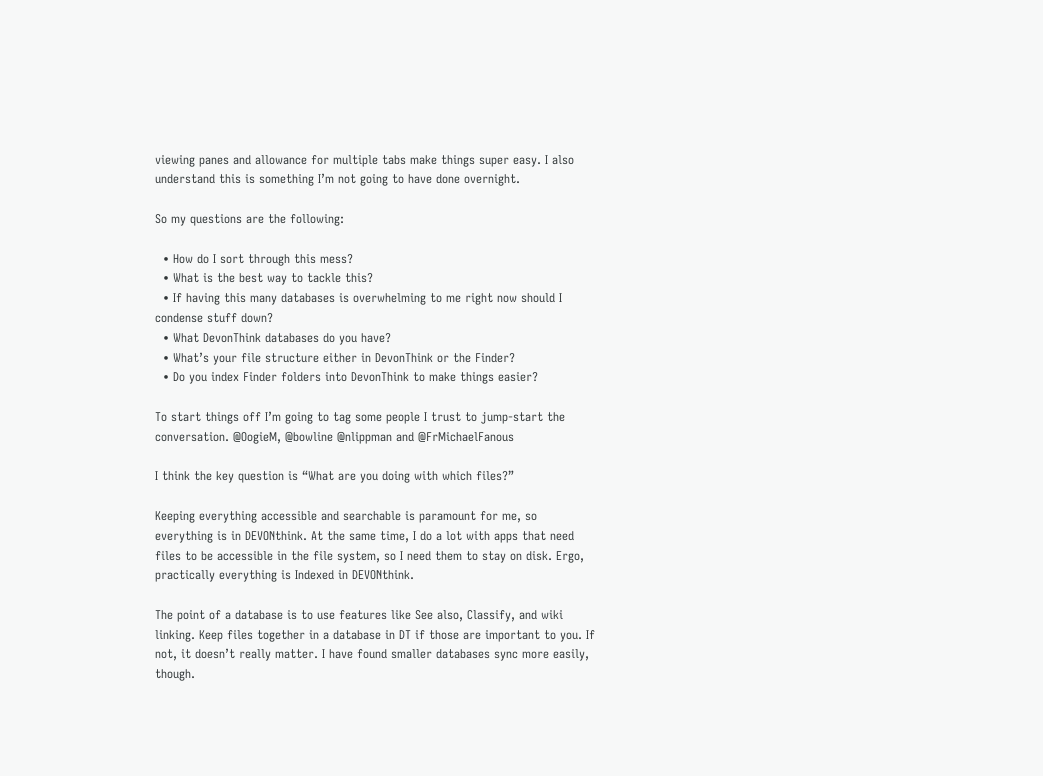viewing panes and allowance for multiple tabs make things super easy. I also understand this is something I’m not going to have done overnight.

So my questions are the following:

  • How do I sort through this mess?
  • What is the best way to tackle this?
  • If having this many databases is overwhelming to me right now should I condense stuff down?
  • What DevonThink databases do you have?
  • What’s your file structure either in DevonThink or the Finder?
  • Do you index Finder folders into DevonThink to make things easier?

To start things off I’m going to tag some people I trust to jump-start the conversation. @OogieM, @bowline @nlippman and @FrMichaelFanous

I think the key question is “What are you doing with which files?”

Keeping everything accessible and searchable is paramount for me, so everything is in DEVONthink. At the same time, I do a lot with apps that need files to be accessible in the file system, so I need them to stay on disk. Ergo, practically everything is Indexed in DEVONthink.

The point of a database is to use features like See also, Classify, and wiki linking. Keep files together in a database in DT if those are important to you. If not, it doesn’t really matter. I have found smaller databases sync more easily, though.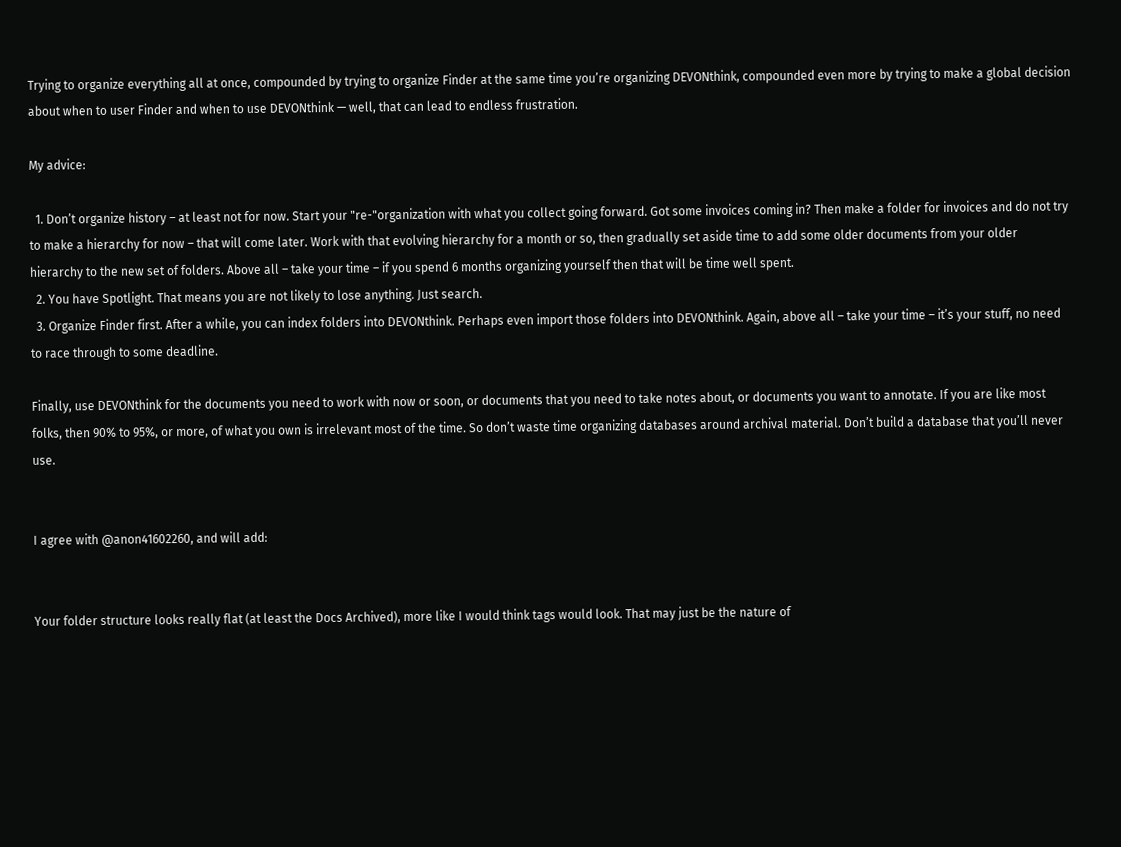Trying to organize everything all at once, compounded by trying to organize Finder at the same time you’re organizing DEVONthink, compounded even more by trying to make a global decision about when to user Finder and when to use DEVONthink — well, that can lead to endless frustration.

My advice:

  1. Don’t organize history – at least not for now. Start your "re-"organization with what you collect going forward. Got some invoices coming in? Then make a folder for invoices and do not try to make a hierarchy for now – that will come later. Work with that evolving hierarchy for a month or so, then gradually set aside time to add some older documents from your older hierarchy to the new set of folders. Above all – take your time – if you spend 6 months organizing yourself then that will be time well spent.
  2. You have Spotlight. That means you are not likely to lose anything. Just search.
  3. Organize Finder first. After a while, you can index folders into DEVONthink. Perhaps even import those folders into DEVONthink. Again, above all – take your time – it’s your stuff, no need to race through to some deadline.

Finally, use DEVONthink for the documents you need to work with now or soon, or documents that you need to take notes about, or documents you want to annotate. If you are like most folks, then 90% to 95%, or more, of what you own is irrelevant most of the time. So don’t waste time organizing databases around archival material. Don’t build a database that you’ll never use.


I agree with @anon41602260, and will add:


Your folder structure looks really flat (at least the Docs Archived), more like I would think tags would look. That may just be the nature of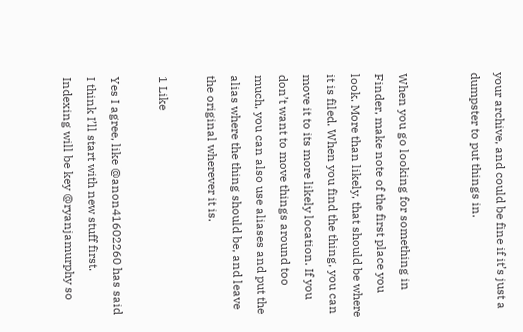your archive, and could be fine if it’s just a dumpster to put things in.


When you go looking for something in Finder, make note of the first place you look. More than likely, that should be where it is filed. When you find the thing, you can move it to its more likely location. If you don’t want to move things around too much, you can also use aliases and put the alias where the thing should be, and leave the original wherever it is.

1 Like

Yes I agree, like @anon41602260 has said I think I’ll start with new stuff first. Indexing will be key @ryanjamurphy so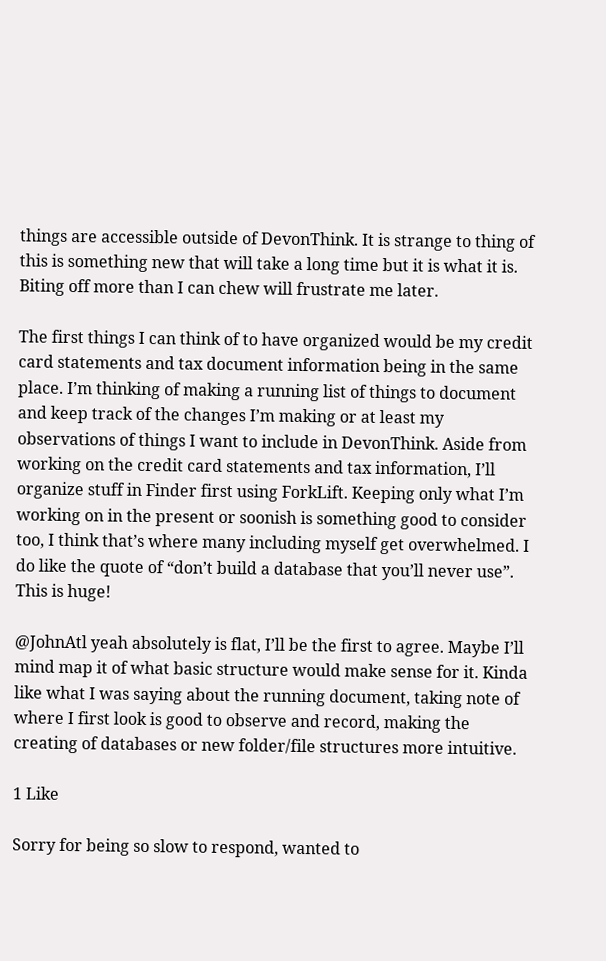things are accessible outside of DevonThink. It is strange to thing of this is something new that will take a long time but it is what it is. Biting off more than I can chew will frustrate me later.

The first things I can think of to have organized would be my credit card statements and tax document information being in the same place. I’m thinking of making a running list of things to document and keep track of the changes I’m making or at least my observations of things I want to include in DevonThink. Aside from working on the credit card statements and tax information, I’ll organize stuff in Finder first using ForkLift. Keeping only what I’m working on in the present or soonish is something good to consider too, I think that’s where many including myself get overwhelmed. I do like the quote of “don’t build a database that you’ll never use”. This is huge!

@JohnAtl yeah absolutely is flat, I’ll be the first to agree. Maybe I’ll mind map it of what basic structure would make sense for it. Kinda like what I was saying about the running document, taking note of where I first look is good to observe and record, making the creating of databases or new folder/file structures more intuitive.

1 Like

Sorry for being so slow to respond, wanted to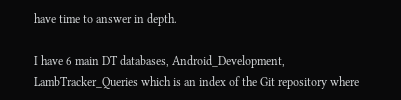have time to answer in depth.

I have 6 main DT databases, Android_Development, LambTracker_Queries which is an index of the Git repository where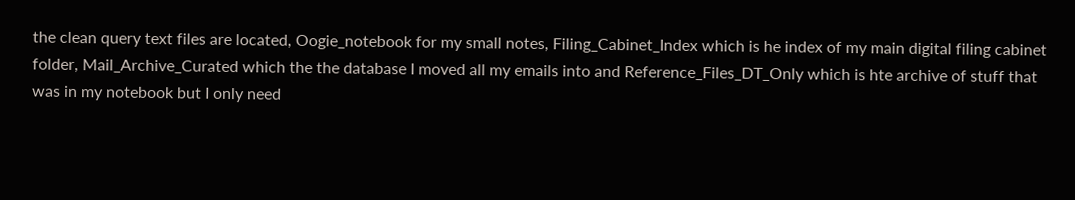the clean query text files are located, Oogie_notebook for my small notes, Filing_Cabinet_Index which is he index of my main digital filing cabinet folder, Mail_Archive_Curated which the the database I moved all my emails into and Reference_Files_DT_Only which is hte archive of stuff that was in my notebook but I only need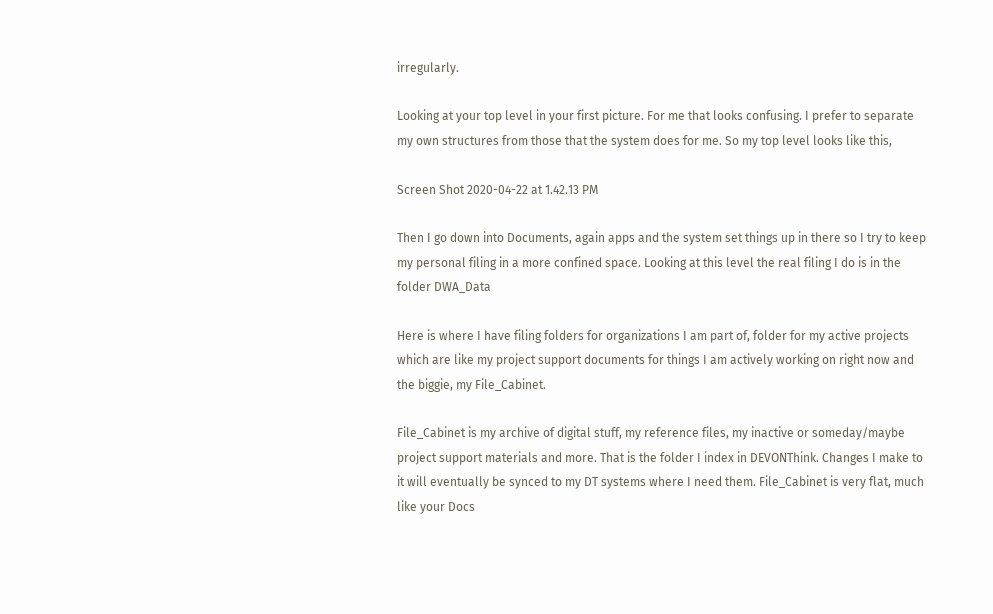irregularly.

Looking at your top level in your first picture. For me that looks confusing. I prefer to separate my own structures from those that the system does for me. So my top level looks like this,

Screen Shot 2020-04-22 at 1.42.13 PM

Then I go down into Documents, again apps and the system set things up in there so I try to keep my personal filing in a more confined space. Looking at this level the real filing I do is in the folder DWA_Data

Here is where I have filing folders for organizations I am part of, folder for my active projects which are like my project support documents for things I am actively working on right now and the biggie, my File_Cabinet.

File_Cabinet is my archive of digital stuff, my reference files, my inactive or someday/maybe project support materials and more. That is the folder I index in DEVONThink. Changes I make to it will eventually be synced to my DT systems where I need them. File_Cabinet is very flat, much like your Docs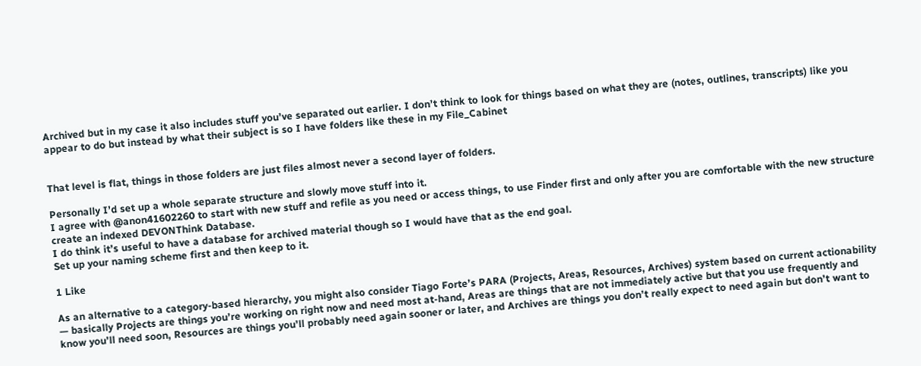Archived but in my case it also includes stuff you’ve separated out earlier. I don’t think to look for things based on what they are (notes, outlines, transcripts) like you appear to do but instead by what their subject is so I have folders like these in my File_Cabinet


That level is flat, things in those folders are just files almost never a second layer of folders.

Personally I’d set up a whole separate structure and slowly move stuff into it.
I agree with @anon41602260 to start with new stuff and refile as you need or access things, to use Finder first and only after you are comfortable with the new structure create an indexed DEVONThink Database.
I do think it’s useful to have a database for archived material though so I would have that as the end goal.
Set up your naming scheme first and then keep to it.

1 Like

As an alternative to a category-based hierarchy, you might also consider Tiago Forte’s PARA (Projects, Areas, Resources, Archives) system based on current actionability — basically Projects are things you’re working on right now and need most at-hand, Areas are things that are not immediately active but that you use frequently and know you’ll need soon, Resources are things you’ll probably need again sooner or later, and Archives are things you don’t really expect to need again but don’t want to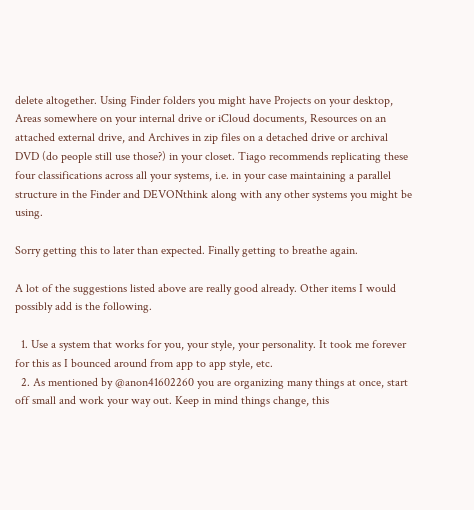delete altogether. Using Finder folders you might have Projects on your desktop, Areas somewhere on your internal drive or iCloud documents, Resources on an attached external drive, and Archives in zip files on a detached drive or archival DVD (do people still use those?) in your closet. Tiago recommends replicating these four classifications across all your systems, i.e. in your case maintaining a parallel structure in the Finder and DEVONthink along with any other systems you might be using.

Sorry getting this to later than expected. Finally getting to breathe again.

A lot of the suggestions listed above are really good already. Other items I would possibly add is the following.

  1. Use a system that works for you, your style, your personality. It took me forever for this as I bounced around from app to app style, etc.
  2. As mentioned by @anon41602260 you are organizing many things at once, start off small and work your way out. Keep in mind things change, this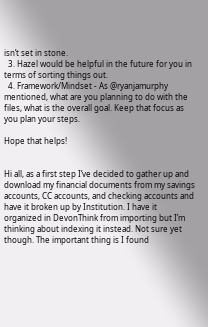isn’t set in stone.
  3. Hazel would be helpful in the future for you in terms of sorting things out.
  4. Framework/Mindset - As @ryanjamurphy mentioned, what are you planning to do with the files, what is the overall goal. Keep that focus as you plan your steps.

Hope that helps!


Hi all, as a first step I’ve decided to gather up and download my financial documents from my savings accounts, CC accounts, and checking accounts and have it broken up by Institution. I have it organized in DevonThink from importing but I’m thinking about indexing it instead. Not sure yet though. The important thing is I found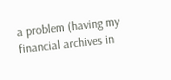a problem (having my financial archives in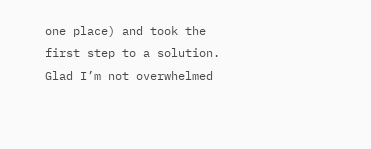one place) and took the first step to a solution. Glad I’m not overwhelmed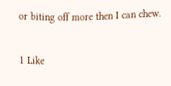or biting off more then I can chew.

1 Like